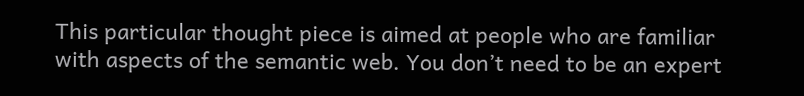This particular thought piece is aimed at people who are familiar with aspects of the semantic web. You don’t need to be an expert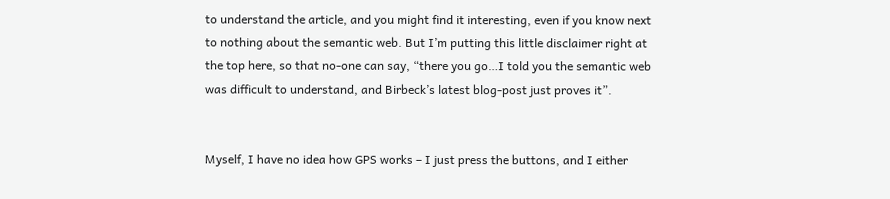to understand the article, and you might find it interesting, even if you know next to nothing about the semantic web. But I’m putting this little disclaimer right at the top here, so that no-one can say, “there you go…I told you the semantic web was difficult to understand, and Birbeck’s latest blog-post just proves it”.


Myself, I have no idea how GPS works – I just press the buttons, and I either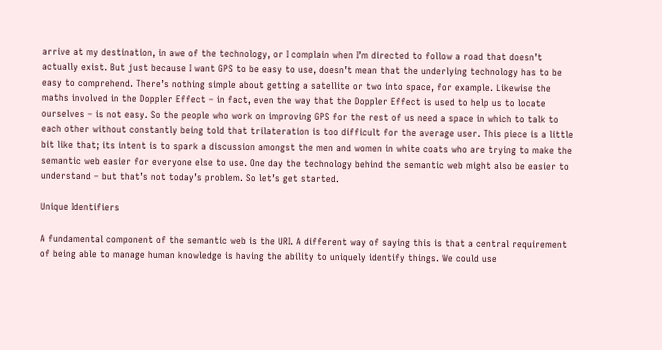arrive at my destination, in awe of the technology, or I complain when I’m directed to follow a road that doesn’t actually exist. But just because I want GPS to be easy to use, doesn’t mean that the underlying technology has to be easy to comprehend. There’s nothing simple about getting a satellite or two into space, for example. Likewise the maths involved in the Doppler Effect – in fact, even the way that the Doppler Effect is used to help us to locate ourselves – is not easy. So the people who work on improving GPS for the rest of us need a space in which to talk to each other without constantly being told that trilateration is too difficult for the average user. This piece is a little bit like that; its intent is to spark a discussion amongst the men and women in white coats who are trying to make the semantic web easier for everyone else to use. One day the technology behind the semantic web might also be easier to understand – but that’s not today’s problem. So let’s get started.

Unique Identifiers

A fundamental component of the semantic web is the URI. A different way of saying this is that a central requirement of being able to manage human knowledge is having the ability to uniquely identify things. We could use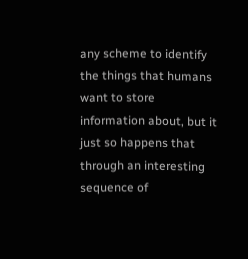any scheme to identify the things that humans want to store information about, but it just so happens that through an interesting sequence of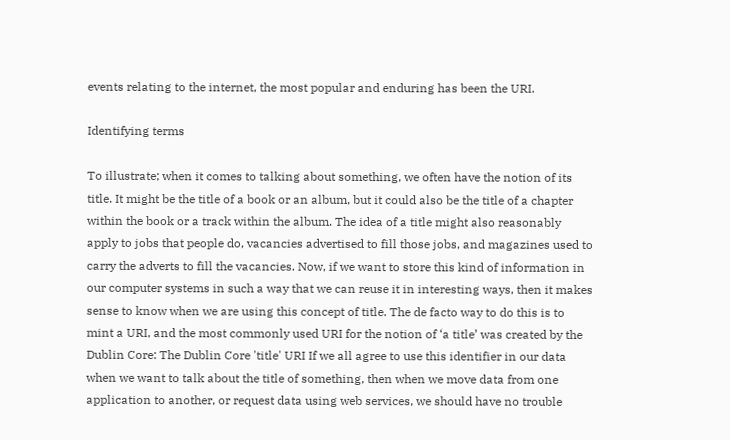events relating to the internet, the most popular and enduring has been the URI.

Identifying terms

To illustrate; when it comes to talking about something, we often have the notion of its title. It might be the title of a book or an album, but it could also be the title of a chapter within the book or a track within the album. The idea of a title might also reasonably apply to jobs that people do, vacancies advertised to fill those jobs, and magazines used to carry the adverts to fill the vacancies. Now, if we want to store this kind of information in our computer systems in such a way that we can reuse it in interesting ways, then it makes sense to know when we are using this concept of title. The de facto way to do this is to mint a URI, and the most commonly used URI for the notion of ‘a title’ was created by the Dublin Core: The Dublin Core 'title' URI If we all agree to use this identifier in our data when we want to talk about the title of something, then when we move data from one application to another, or request data using web services, we should have no trouble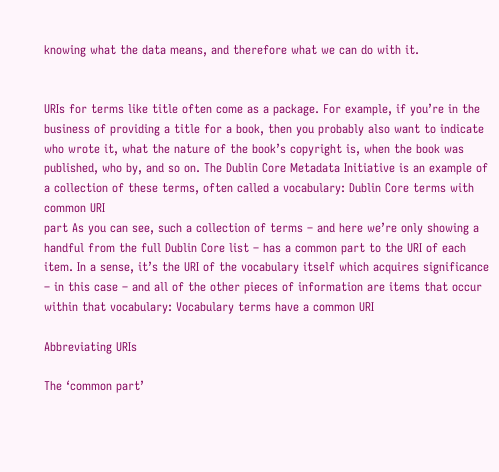knowing what the data means, and therefore what we can do with it.


URIs for terms like title often come as a package. For example, if you’re in the business of providing a title for a book, then you probably also want to indicate who wrote it, what the nature of the book’s copyright is, when the book was published, who by, and so on. The Dublin Core Metadata Initiative is an example of a collection of these terms, often called a vocabulary: Dublin Core terms with common URI
part As you can see, such a collection of terms – and here we’re only showing a handful from the full Dublin Core list – has a common part to the URI of each item. In a sense, it’s the URI of the vocabulary itself which acquires significance – in this case – and all of the other pieces of information are items that occur within that vocabulary: Vocabulary terms have a common URI

Abbreviating URIs

The ‘common part’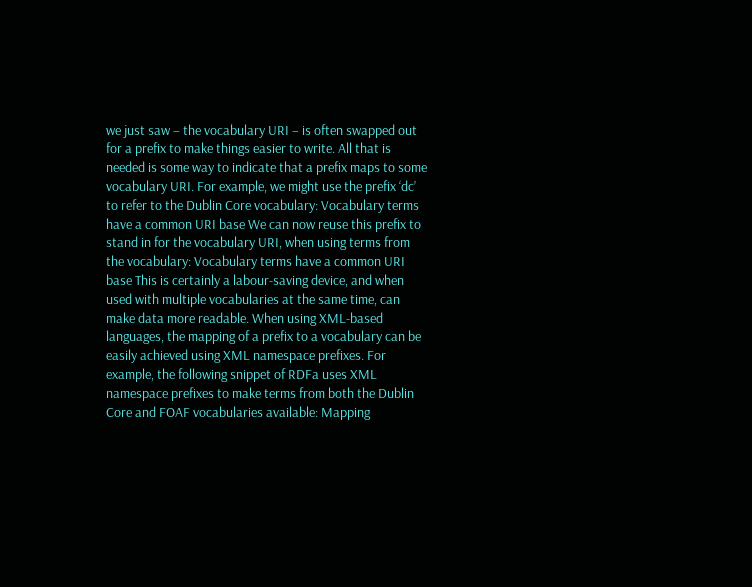we just saw – the vocabulary URI – is often swapped out for a prefix to make things easier to write. All that is needed is some way to indicate that a prefix maps to some vocabulary URI. For example, we might use the prefix ‘dc’ to refer to the Dublin Core vocabulary: Vocabulary terms
have a common URI base We can now reuse this prefix to stand in for the vocabulary URI, when using terms from the vocabulary: Vocabulary terms have a common URI base This is certainly a labour-saving device, and when used with multiple vocabularies at the same time, can make data more readable. When using XML-based languages, the mapping of a prefix to a vocabulary can be easily achieved using XML namespace prefixes. For example, the following snippet of RDFa uses XML namespace prefixes to make terms from both the Dublin Core and FOAF vocabularies available: Mapping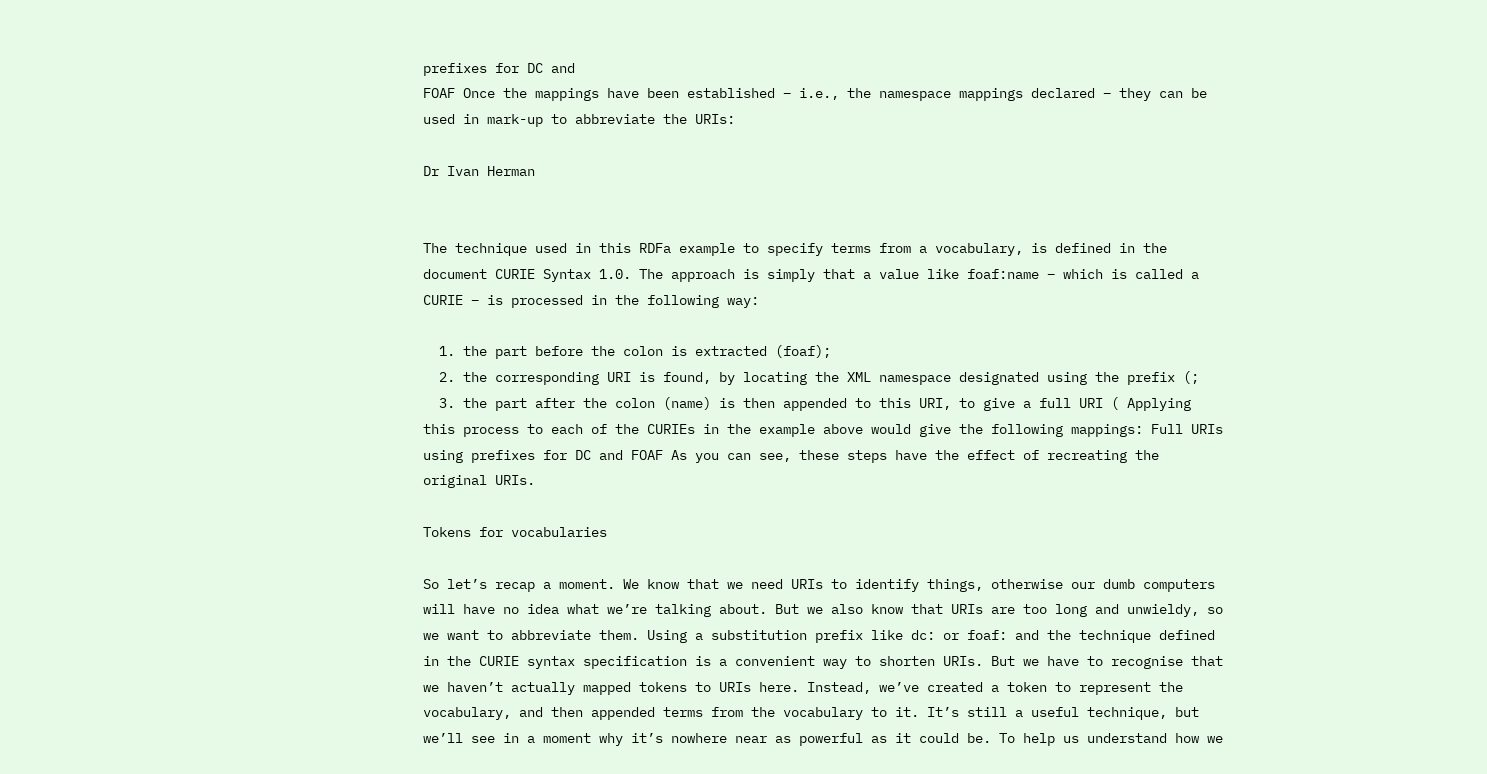prefixes for DC and
FOAF Once the mappings have been established – i.e., the namespace mappings declared – they can be used in mark-up to abbreviate the URIs:

Dr Ivan Herman


The technique used in this RDFa example to specify terms from a vocabulary, is defined in the document CURIE Syntax 1.0. The approach is simply that a value like foaf:name – which is called a CURIE – is processed in the following way:

  1. the part before the colon is extracted (foaf);
  2. the corresponding URI is found, by locating the XML namespace designated using the prefix (;
  3. the part after the colon (name) is then appended to this URI, to give a full URI ( Applying this process to each of the CURIEs in the example above would give the following mappings: Full URIs using prefixes for DC and FOAF As you can see, these steps have the effect of recreating the original URIs.

Tokens for vocabularies

So let’s recap a moment. We know that we need URIs to identify things, otherwise our dumb computers will have no idea what we’re talking about. But we also know that URIs are too long and unwieldy, so we want to abbreviate them. Using a substitution prefix like dc: or foaf: and the technique defined in the CURIE syntax specification is a convenient way to shorten URIs. But we have to recognise that we haven’t actually mapped tokens to URIs here. Instead, we’ve created a token to represent the vocabulary, and then appended terms from the vocabulary to it. It’s still a useful technique, but we’ll see in a moment why it’s nowhere near as powerful as it could be. To help us understand how we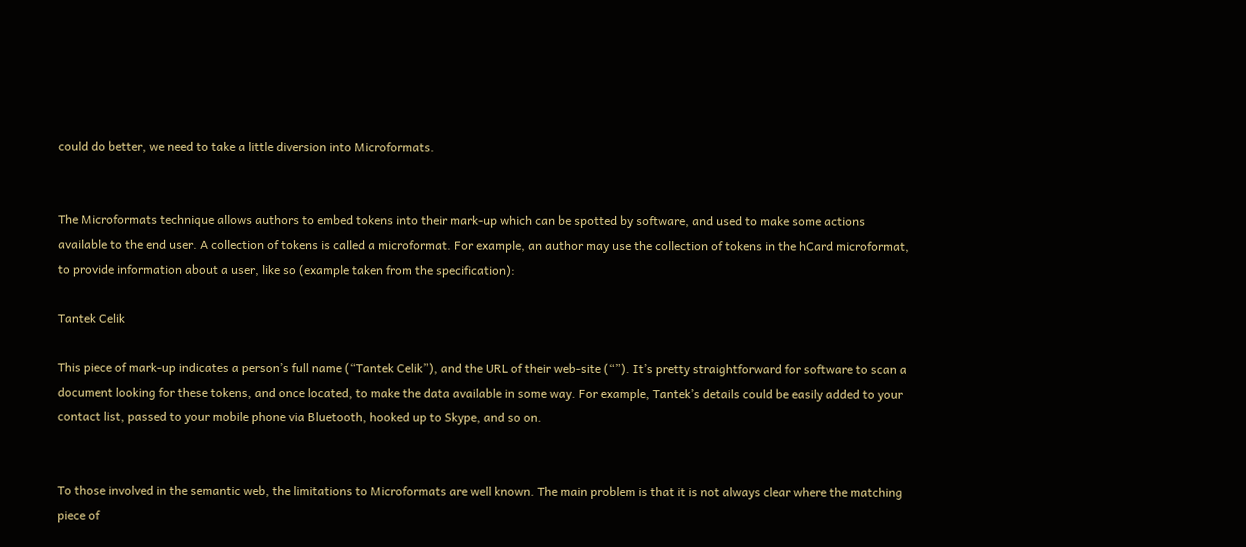could do better, we need to take a little diversion into Microformats.


The Microformats technique allows authors to embed tokens into their mark-up which can be spotted by software, and used to make some actions available to the end user. A collection of tokens is called a microformat. For example, an author may use the collection of tokens in the hCard microformat, to provide information about a user, like so (example taken from the specification):

Tantek Celik

This piece of mark-up indicates a person’s full name (“Tantek Celik”), and the URL of their web-site (“”). It’s pretty straightforward for software to scan a document looking for these tokens, and once located, to make the data available in some way. For example, Tantek’s details could be easily added to your contact list, passed to your mobile phone via Bluetooth, hooked up to Skype, and so on.


To those involved in the semantic web, the limitations to Microformats are well known. The main problem is that it is not always clear where the matching piece of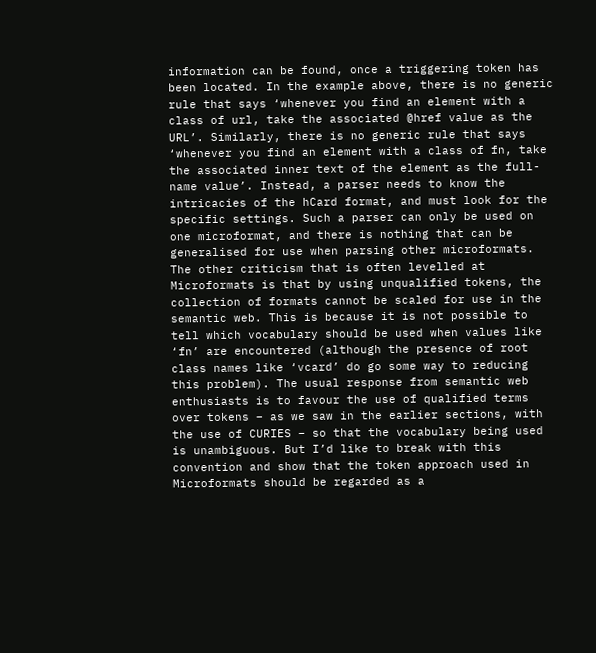information can be found, once a triggering token has been located. In the example above, there is no generic rule that says ‘whenever you find an element with a class of url, take the associated @href value as the URL’. Similarly, there is no generic rule that says ‘whenever you find an element with a class of fn, take the associated inner text of the element as the full-name value’. Instead, a parser needs to know the intricacies of the hCard format, and must look for the specific settings. Such a parser can only be used on one microformat, and there is nothing that can be generalised for use when parsing other microformats. The other criticism that is often levelled at Microformats is that by using unqualified tokens, the collection of formats cannot be scaled for use in the semantic web. This is because it is not possible to tell which vocabulary should be used when values like ‘fn’ are encountered (although the presence of root class names like ‘vcard’ do go some way to reducing this problem). The usual response from semantic web enthusiasts is to favour the use of qualified terms over tokens – as we saw in the earlier sections, with the use of CURIES – so that the vocabulary being used is unambiguous. But I’d like to break with this convention and show that the token approach used in Microformats should be regarded as a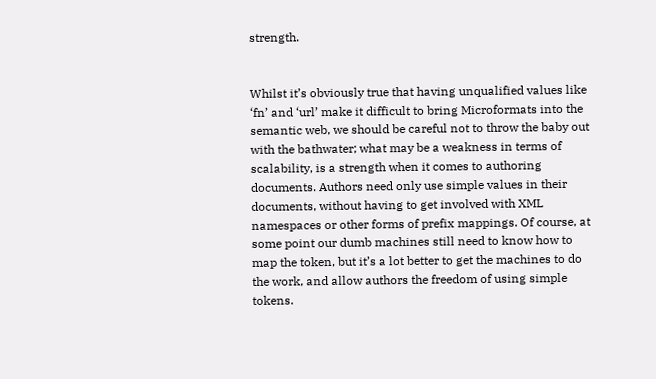strength.


Whilst it’s obviously true that having unqualified values like ‘fn’ and ‘url’ make it difficult to bring Microformats into the semantic web, we should be careful not to throw the baby out with the bathwater; what may be a weakness in terms of scalability, is a strength when it comes to authoring documents. Authors need only use simple values in their documents, without having to get involved with XML namespaces or other forms of prefix mappings. Of course, at some point our dumb machines still need to know how to map the token, but it’s a lot better to get the machines to do the work, and allow authors the freedom of using simple tokens.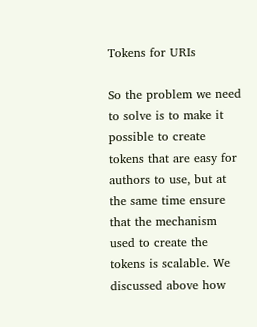Tokens for URIs

So the problem we need to solve is to make it possible to create tokens that are easy for authors to use, but at the same time ensure that the mechanism used to create the tokens is scalable. We discussed above how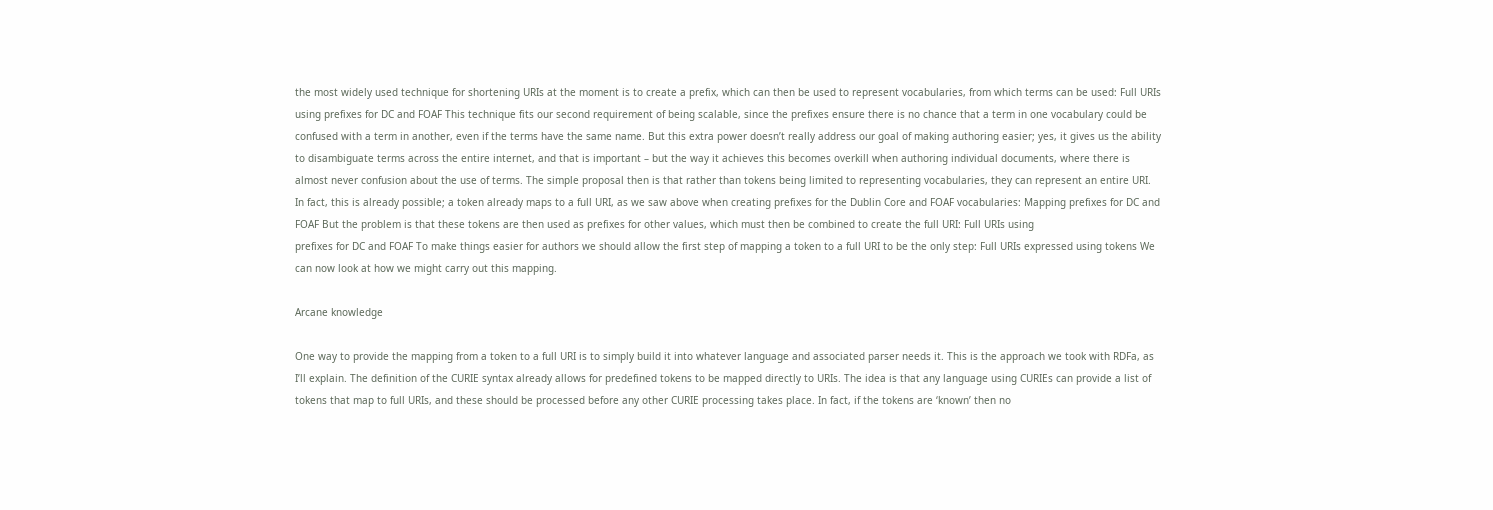the most widely used technique for shortening URIs at the moment is to create a prefix, which can then be used to represent vocabularies, from which terms can be used: Full URIs using prefixes for DC and FOAF This technique fits our second requirement of being scalable, since the prefixes ensure there is no chance that a term in one vocabulary could be confused with a term in another, even if the terms have the same name. But this extra power doesn’t really address our goal of making authoring easier; yes, it gives us the ability to disambiguate terms across the entire internet, and that is important – but the way it achieves this becomes overkill when authoring individual documents, where there is almost never confusion about the use of terms. The simple proposal then is that rather than tokens being limited to representing vocabularies, they can represent an entire URI. In fact, this is already possible; a token already maps to a full URI, as we saw above when creating prefixes for the Dublin Core and FOAF vocabularies: Mapping prefixes for DC and FOAF But the problem is that these tokens are then used as prefixes for other values, which must then be combined to create the full URI: Full URIs using
prefixes for DC and FOAF To make things easier for authors we should allow the first step of mapping a token to a full URI to be the only step: Full URIs expressed using tokens We can now look at how we might carry out this mapping.

Arcane knowledge

One way to provide the mapping from a token to a full URI is to simply build it into whatever language and associated parser needs it. This is the approach we took with RDFa, as I’ll explain. The definition of the CURIE syntax already allows for predefined tokens to be mapped directly to URIs. The idea is that any language using CURIEs can provide a list of tokens that map to full URIs, and these should be processed before any other CURIE processing takes place. In fact, if the tokens are ‘known’ then no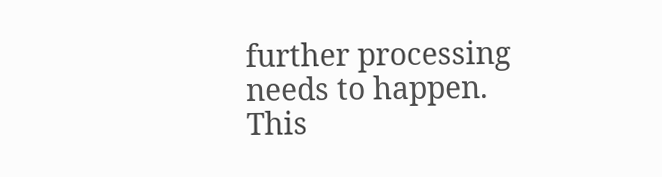further processing needs to happen. This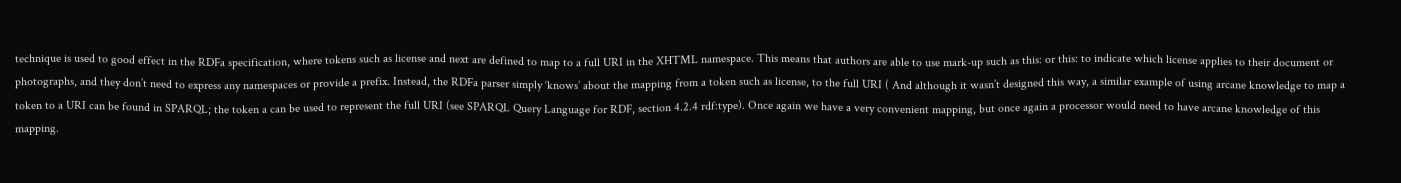technique is used to good effect in the RDFa specification, where tokens such as license and next are defined to map to a full URI in the XHTML namespace. This means that authors are able to use mark-up such as this: or this: to indicate which license applies to their document or photographs, and they don’t need to express any namespaces or provide a prefix. Instead, the RDFa parser simply ‘knows’ about the mapping from a token such as license, to the full URI ( And although it wasn’t designed this way, a similar example of using arcane knowledge to map a token to a URI can be found in SPARQL; the token a can be used to represent the full URI (see SPARQL Query Language for RDF, section 4.2.4 rdf:type). Once again we have a very convenient mapping, but once again a processor would need to have arcane knowledge of this mapping.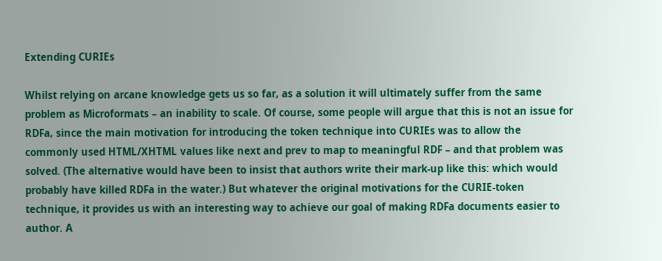Extending CURIEs

Whilst relying on arcane knowledge gets us so far, as a solution it will ultimately suffer from the same problem as Microformats – an inability to scale. Of course, some people will argue that this is not an issue for RDFa, since the main motivation for introducing the token technique into CURIEs was to allow the commonly used HTML/XHTML values like next and prev to map to meaningful RDF – and that problem was solved. (The alternative would have been to insist that authors write their mark-up like this: which would probably have killed RDFa in the water.) But whatever the original motivations for the CURIE-token technique, it provides us with an interesting way to achieve our goal of making RDFa documents easier to author. A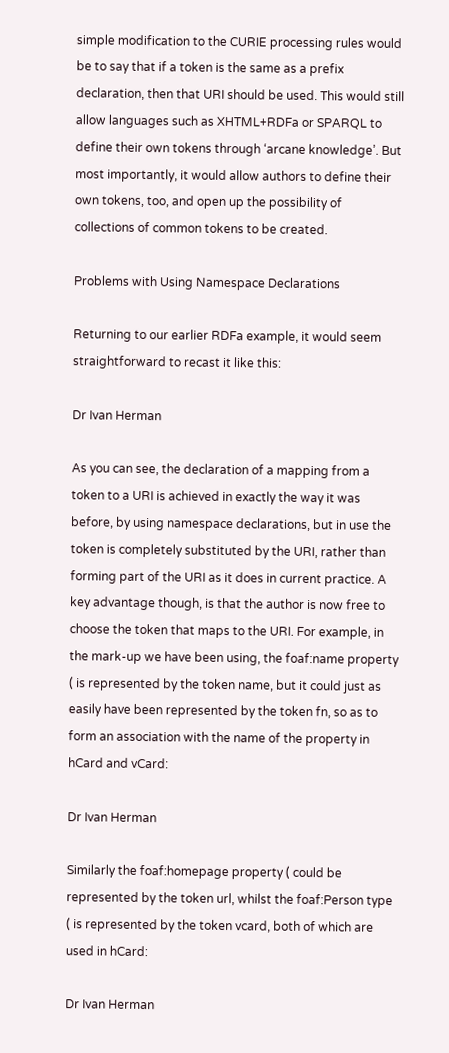simple modification to the CURIE processing rules would be to say that if a token is the same as a prefix declaration, then that URI should be used. This would still allow languages such as XHTML+RDFa or SPARQL to define their own tokens through ‘arcane knowledge’. But most importantly, it would allow authors to define their own tokens, too, and open up the possibility of collections of common tokens to be created.

Problems with Using Namespace Declarations

Returning to our earlier RDFa example, it would seem straightforward to recast it like this:

Dr Ivan Herman

As you can see, the declaration of a mapping from a token to a URI is achieved in exactly the way it was before, by using namespace declarations, but in use the token is completely substituted by the URI, rather than forming part of the URI as it does in current practice. A key advantage though, is that the author is now free to choose the token that maps to the URI. For example, in the mark-up we have been using, the foaf:name property ( is represented by the token name, but it could just as easily have been represented by the token fn, so as to form an association with the name of the property in hCard and vCard:

Dr Ivan Herman

Similarly the foaf:homepage property ( could be represented by the token url, whilst the foaf:Person type ( is represented by the token vcard, both of which are used in hCard:

Dr Ivan Herman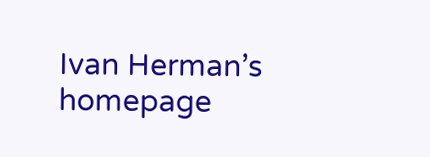Ivan Herman’s homepage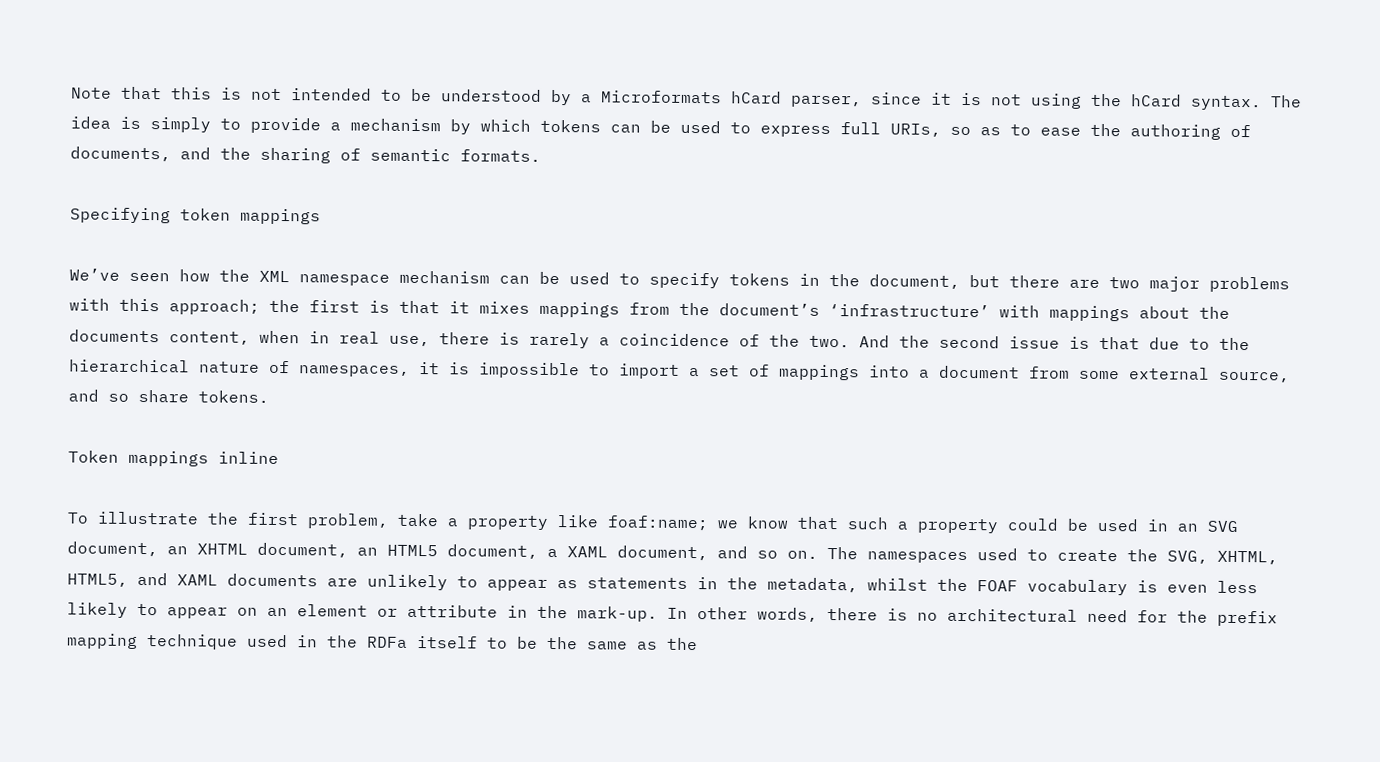Note that this is not intended to be understood by a Microformats hCard parser, since it is not using the hCard syntax. The idea is simply to provide a mechanism by which tokens can be used to express full URIs, so as to ease the authoring of documents, and the sharing of semantic formats.

Specifying token mappings

We’ve seen how the XML namespace mechanism can be used to specify tokens in the document, but there are two major problems with this approach; the first is that it mixes mappings from the document’s ‘infrastructure’ with mappings about the documents content, when in real use, there is rarely a coincidence of the two. And the second issue is that due to the hierarchical nature of namespaces, it is impossible to import a set of mappings into a document from some external source, and so share tokens.

Token mappings inline

To illustrate the first problem, take a property like foaf:name; we know that such a property could be used in an SVG document, an XHTML document, an HTML5 document, a XAML document, and so on. The namespaces used to create the SVG, XHTML, HTML5, and XAML documents are unlikely to appear as statements in the metadata, whilst the FOAF vocabulary is even less likely to appear on an element or attribute in the mark-up. In other words, there is no architectural need for the prefix mapping technique used in the RDFa itself to be the same as the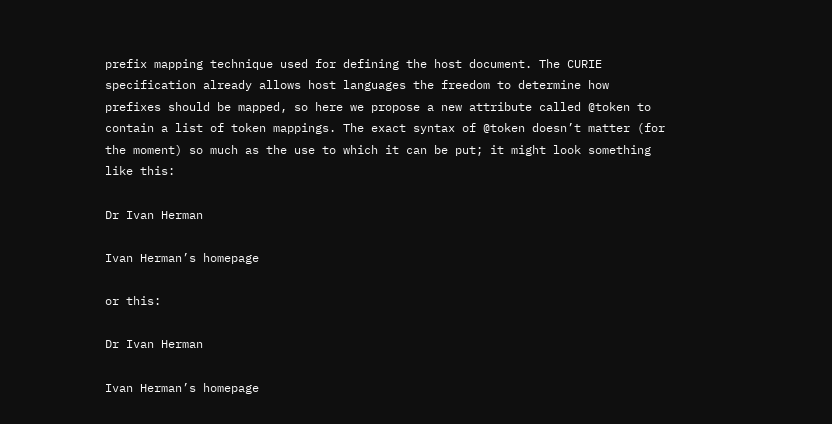prefix mapping technique used for defining the host document. The CURIE specification already allows host languages the freedom to determine how prefixes should be mapped, so here we propose a new attribute called @token to contain a list of token mappings. The exact syntax of @token doesn’t matter (for the moment) so much as the use to which it can be put; it might look something like this:

Dr Ivan Herman

Ivan Herman’s homepage

or this:

Dr Ivan Herman

Ivan Herman’s homepage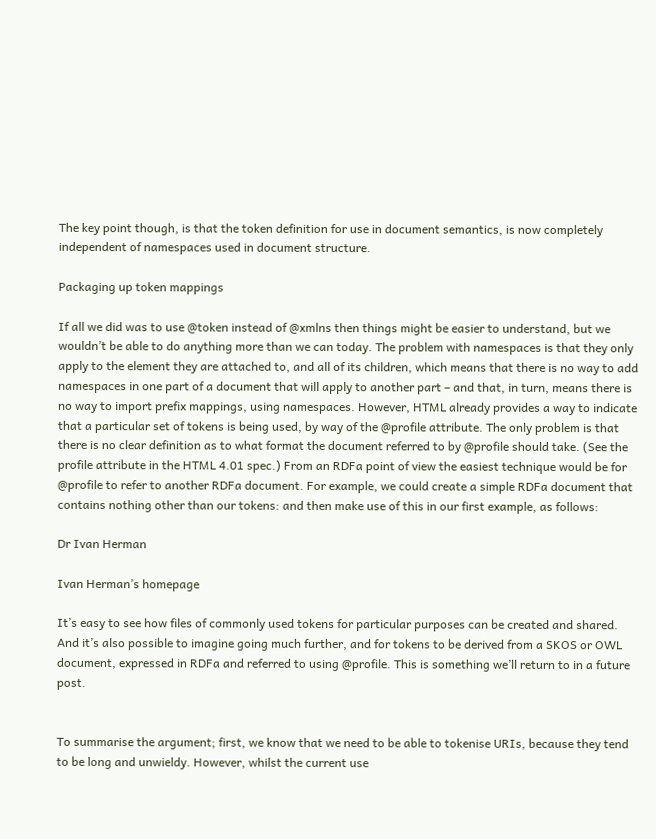The key point though, is that the token definition for use in document semantics, is now completely independent of namespaces used in document structure.

Packaging up token mappings

If all we did was to use @token instead of @xmlns then things might be easier to understand, but we wouldn’t be able to do anything more than we can today. The problem with namespaces is that they only apply to the element they are attached to, and all of its children, which means that there is no way to add namespaces in one part of a document that will apply to another part – and that, in turn, means there is no way to import prefix mappings, using namespaces. However, HTML already provides a way to indicate that a particular set of tokens is being used, by way of the @profile attribute. The only problem is that there is no clear definition as to what format the document referred to by @profile should take. (See the profile attribute in the HTML 4.01 spec.) From an RDFa point of view the easiest technique would be for @profile to refer to another RDFa document. For example, we could create a simple RDFa document that contains nothing other than our tokens: and then make use of this in our first example, as follows:

Dr Ivan Herman

Ivan Herman’s homepage

It’s easy to see how files of commonly used tokens for particular purposes can be created and shared. And it’s also possible to imagine going much further, and for tokens to be derived from a SKOS or OWL document, expressed in RDFa and referred to using @profile. This is something we’ll return to in a future post.


To summarise the argument; first, we know that we need to be able to tokenise URIs, because they tend to be long and unwieldy. However, whilst the current use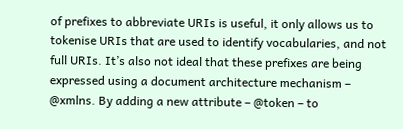of prefixes to abbreviate URIs is useful, it only allows us to tokenise URIs that are used to identify vocabularies, and not full URIs. It’s also not ideal that these prefixes are being expressed using a document architecture mechanism – @xmlns. By adding a new attribute – @token – to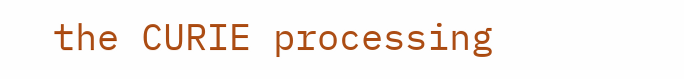the CURIE processing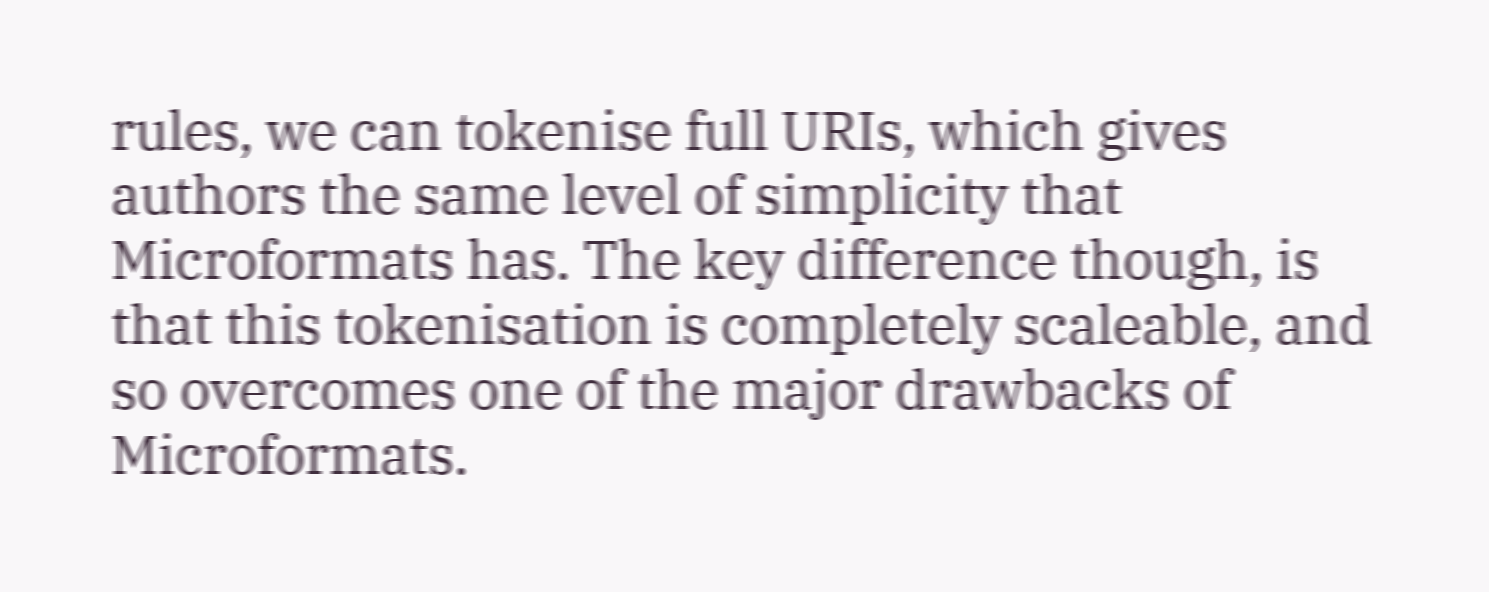rules, we can tokenise full URIs, which gives authors the same level of simplicity that Microformats has. The key difference though, is that this tokenisation is completely scaleable, and so overcomes one of the major drawbacks of Microformats.